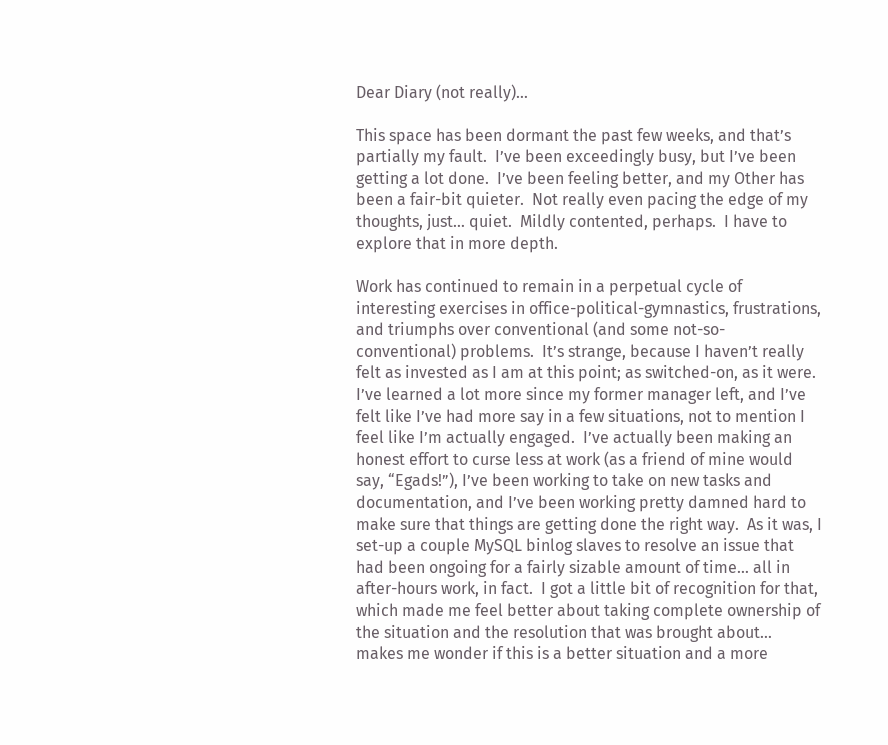Dear Diary (not really)…

This space has been dormant the past few weeks, and that’s partially my fault.  I’ve been exceedingly busy, but I’ve been getting a lot done.  I’ve been feeling better, and my Other has been a fair-bit quieter.  Not really even pacing the edge of my thoughts, just… quiet.  Mildly contented, perhaps.  I have to explore that in more depth.

Work has continued to remain in a perpetual cycle of  interesting exercises in office-political-gymnastics, frustrations, and triumphs over conventional (and some not-so-conventional) problems.  It’s strange, because I haven’t really felt as invested as I am at this point; as switched-on, as it were.  I’ve learned a lot more since my former manager left, and I’ve felt like I’ve had more say in a few situations, not to mention I feel like I’m actually engaged.  I’ve actually been making an honest effort to curse less at work (as a friend of mine would say, “Egads!”), I’ve been working to take on new tasks and documentation, and I’ve been working pretty damned hard to make sure that things are getting done the right way.  As it was, I set-up a couple MySQL binlog slaves to resolve an issue that had been ongoing for a fairly sizable amount of time… all in after-hours work, in fact.  I got a little bit of recognition for that, which made me feel better about taking complete ownership of the situation and the resolution that was brought about… makes me wonder if this is a better situation and a more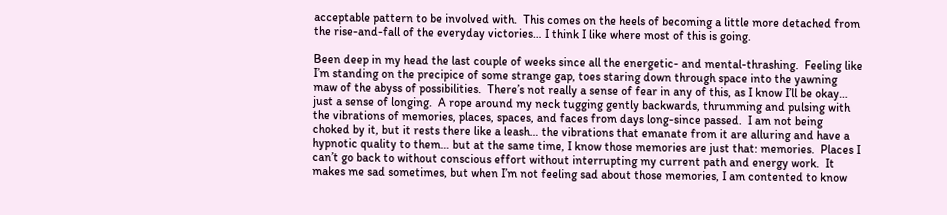acceptable pattern to be involved with.  This comes on the heels of becoming a little more detached from the rise-and-fall of the everyday victories… I think I like where most of this is going.

Been deep in my head the last couple of weeks since all the energetic- and mental-thrashing.  Feeling like I’m standing on the precipice of some strange gap, toes staring down through space into the yawning maw of the abyss of possibilities.  There’s not really a sense of fear in any of this, as I know I’ll be okay… just a sense of longing.  A rope around my neck tugging gently backwards, thrumming and pulsing with the vibrations of memories, places, spaces, and faces from days long-since passed.  I am not being choked by it, but it rests there like a leash… the vibrations that emanate from it are alluring and have a hypnotic quality to them… but at the same time, I know those memories are just that: memories.  Places I can’t go back to without conscious effort without interrupting my current path and energy work.  It makes me sad sometimes, but when I’m not feeling sad about those memories, I am contented to know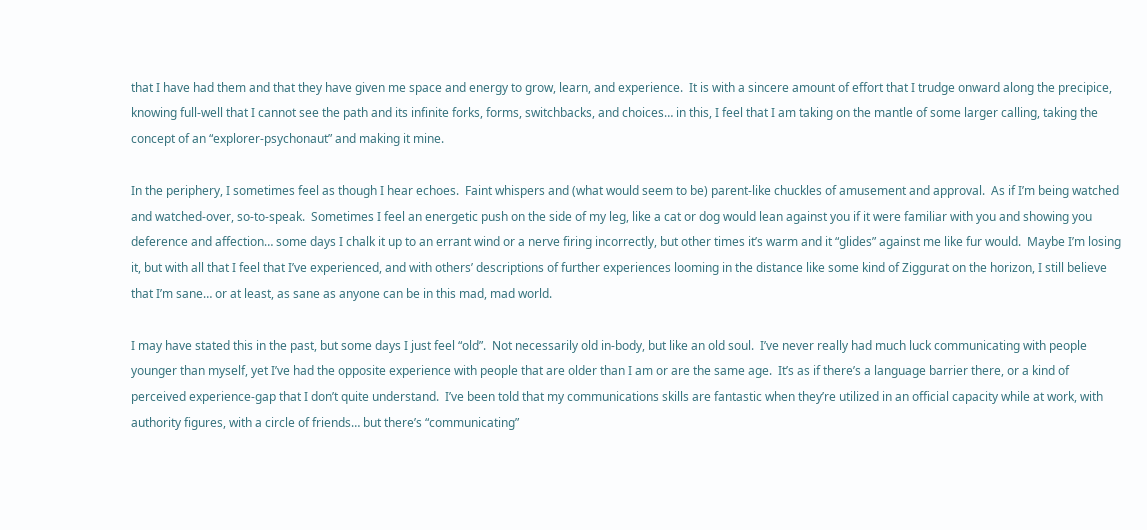that I have had them and that they have given me space and energy to grow, learn, and experience.  It is with a sincere amount of effort that I trudge onward along the precipice, knowing full-well that I cannot see the path and its infinite forks, forms, switchbacks, and choices… in this, I feel that I am taking on the mantle of some larger calling, taking the concept of an “explorer-psychonaut” and making it mine.

In the periphery, I sometimes feel as though I hear echoes.  Faint whispers and (what would seem to be) parent-like chuckles of amusement and approval.  As if I’m being watched and watched-over, so-to-speak.  Sometimes I feel an energetic push on the side of my leg, like a cat or dog would lean against you if it were familiar with you and showing you deference and affection… some days I chalk it up to an errant wind or a nerve firing incorrectly, but other times it’s warm and it “glides” against me like fur would.  Maybe I’m losing it, but with all that I feel that I’ve experienced, and with others’ descriptions of further experiences looming in the distance like some kind of Ziggurat on the horizon, I still believe that I’m sane… or at least, as sane as anyone can be in this mad, mad world.

I may have stated this in the past, but some days I just feel “old”.  Not necessarily old in-body, but like an old soul.  I’ve never really had much luck communicating with people younger than myself, yet I’ve had the opposite experience with people that are older than I am or are the same age.  It’s as if there’s a language barrier there, or a kind of perceived experience-gap that I don’t quite understand.  I’ve been told that my communications skills are fantastic when they’re utilized in an official capacity while at work, with authority figures, with a circle of friends… but there’s “communicating”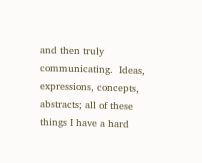and then truly communicating.  Ideas, expressions, concepts, abstracts; all of these things I have a hard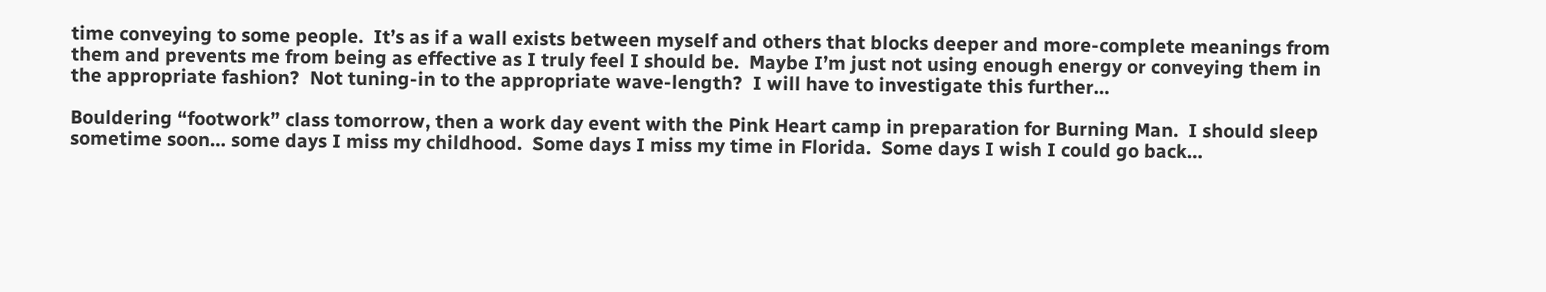time conveying to some people.  It’s as if a wall exists between myself and others that blocks deeper and more-complete meanings from them and prevents me from being as effective as I truly feel I should be.  Maybe I’m just not using enough energy or conveying them in the appropriate fashion?  Not tuning-in to the appropriate wave-length?  I will have to investigate this further…

Bouldering “footwork” class tomorrow, then a work day event with the Pink Heart camp in preparation for Burning Man.  I should sleep sometime soon… some days I miss my childhood.  Some days I miss my time in Florida.  Some days I wish I could go back…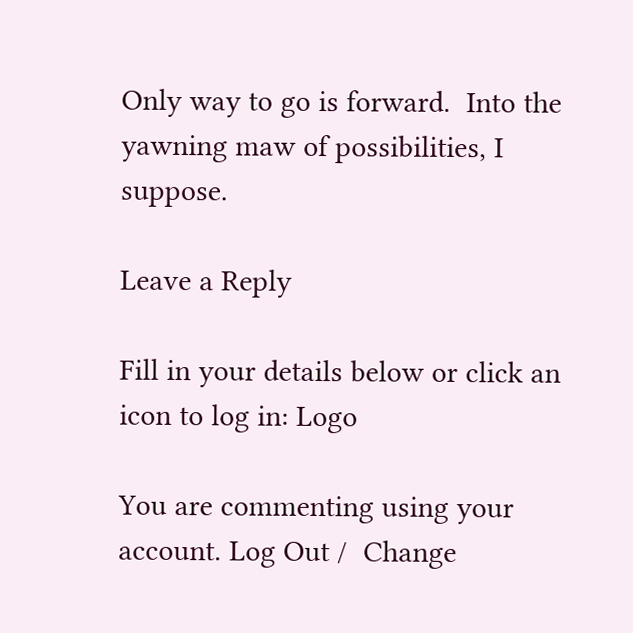Only way to go is forward.  Into the yawning maw of possibilities, I suppose.

Leave a Reply

Fill in your details below or click an icon to log in: Logo

You are commenting using your account. Log Out /  Change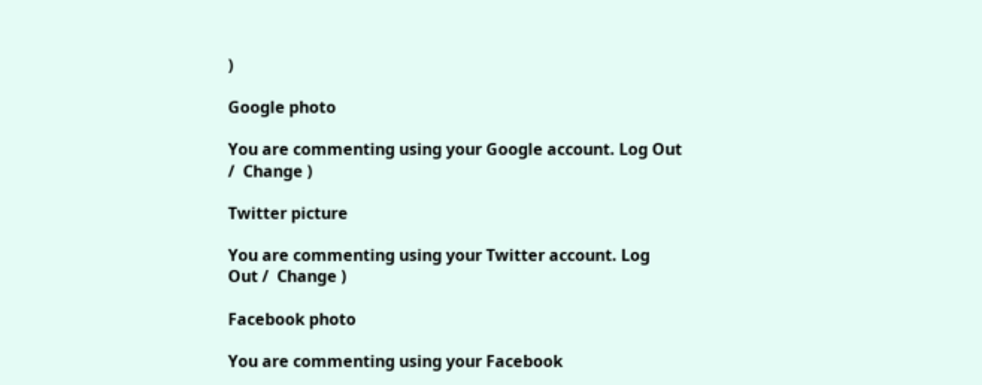)

Google photo

You are commenting using your Google account. Log Out /  Change )

Twitter picture

You are commenting using your Twitter account. Log Out /  Change )

Facebook photo

You are commenting using your Facebook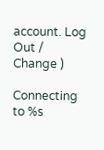account. Log Out /  Change )

Connecting to %s